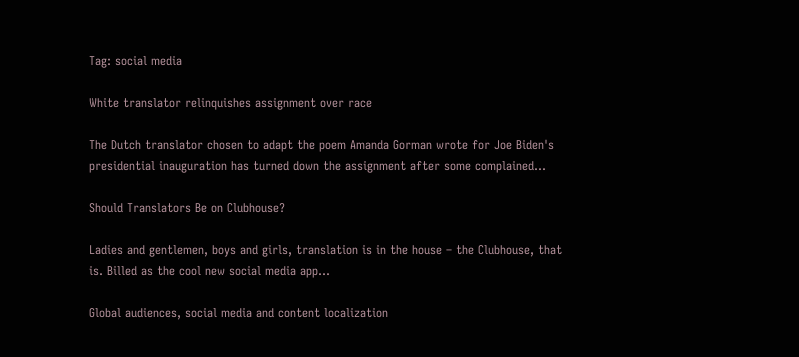Tag: social media

White translator relinquishes assignment over race

The Dutch translator chosen to adapt the poem Amanda Gorman wrote for Joe Biden's presidential inauguration has turned down the assignment after some complained...

Should Translators Be on Clubhouse?

Ladies and gentlemen, boys and girls, translation is in the house – the Clubhouse, that is. Billed as the cool new social media app...

Global audiences, social media and content localization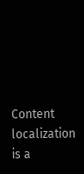Content localization is a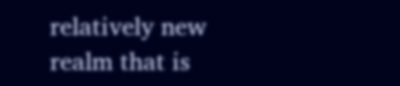relatively new realm that is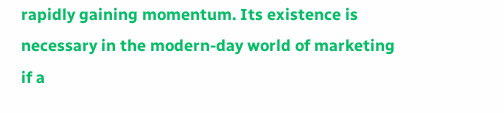rapidly gaining momentum. Its existence is necessary in the modern-day world of marketing if a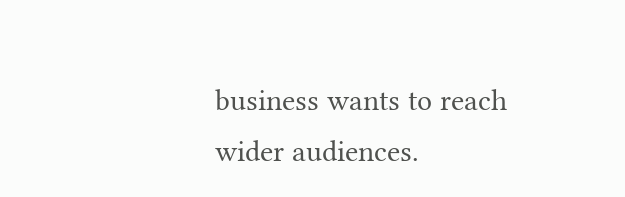business wants to reach wider audiences.